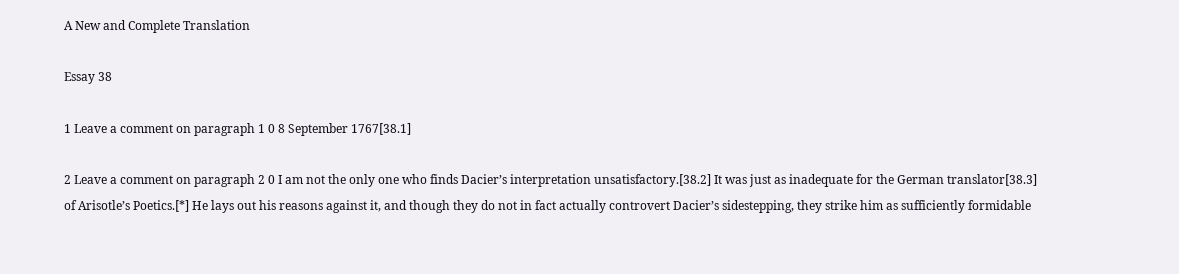A New and Complete Translation

Essay 38

1 Leave a comment on paragraph 1 0 8 September 1767[38.1]

2 Leave a comment on paragraph 2 0 I am not the only one who finds Dacier’s interpretation unsatisfactory.[38.2] It was just as inadequate for the German translator[38.3] of Arisotle’s Poetics.[*] He lays out his reasons against it, and though they do not in fact actually controvert Dacier’s sidestepping, they strike him as sufficiently formidable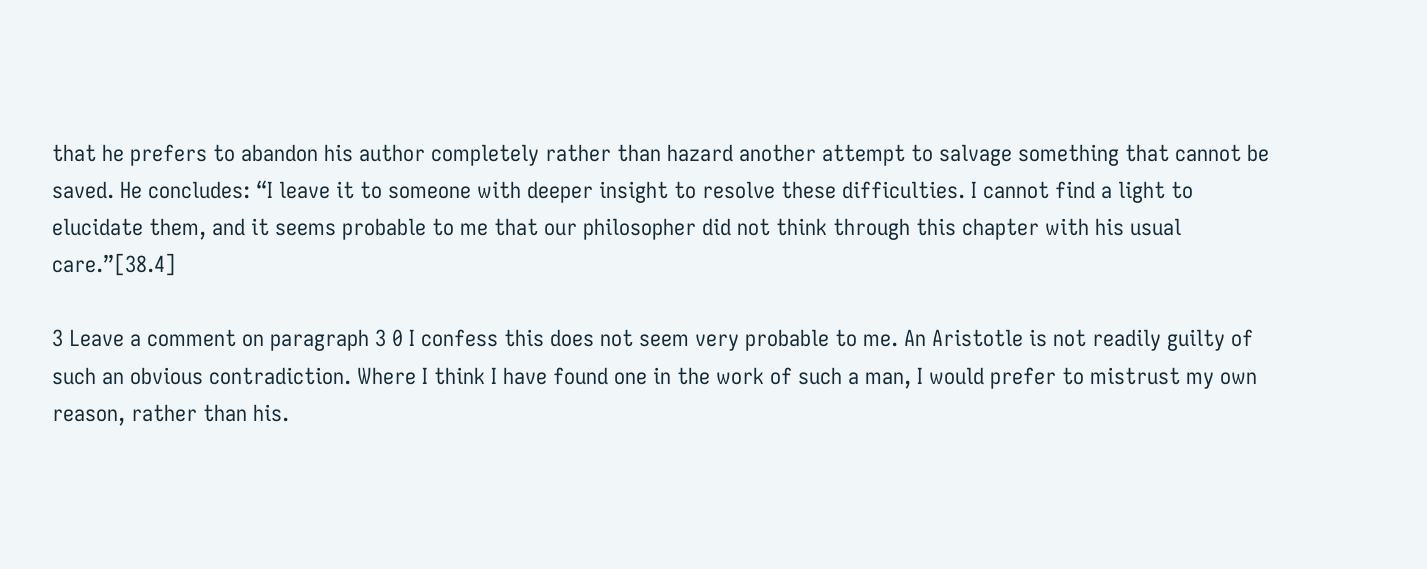that he prefers to abandon his author completely rather than hazard another attempt to salvage something that cannot be saved. He concludes: “I leave it to someone with deeper insight to resolve these difficulties. I cannot find a light to elucidate them, and it seems probable to me that our philosopher did not think through this chapter with his usual care.”[38.4]

3 Leave a comment on paragraph 3 0 I confess this does not seem very probable to me. An Aristotle is not readily guilty of such an obvious contradiction. Where I think I have found one in the work of such a man, I would prefer to mistrust my own reason, rather than his.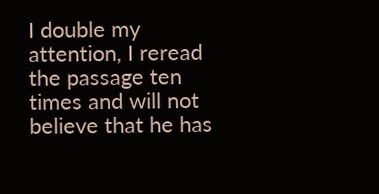I double my attention, I reread the passage ten times and will not believe that he has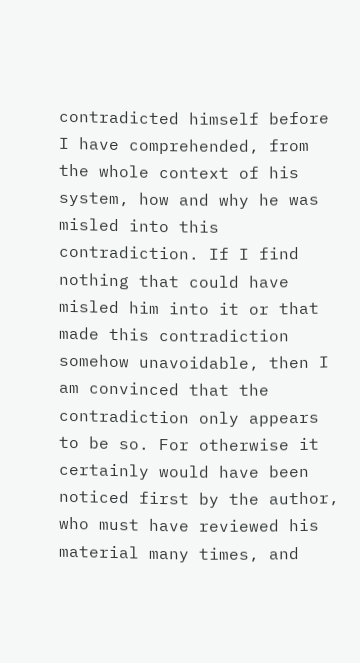contradicted himself before I have comprehended, from the whole context of his system, how and why he was misled into this contradiction. If I find nothing that could have misled him into it or that made this contradiction somehow unavoidable, then I am convinced that the contradiction only appears to be so. For otherwise it certainly would have been noticed first by the author, who must have reviewed his material many times, and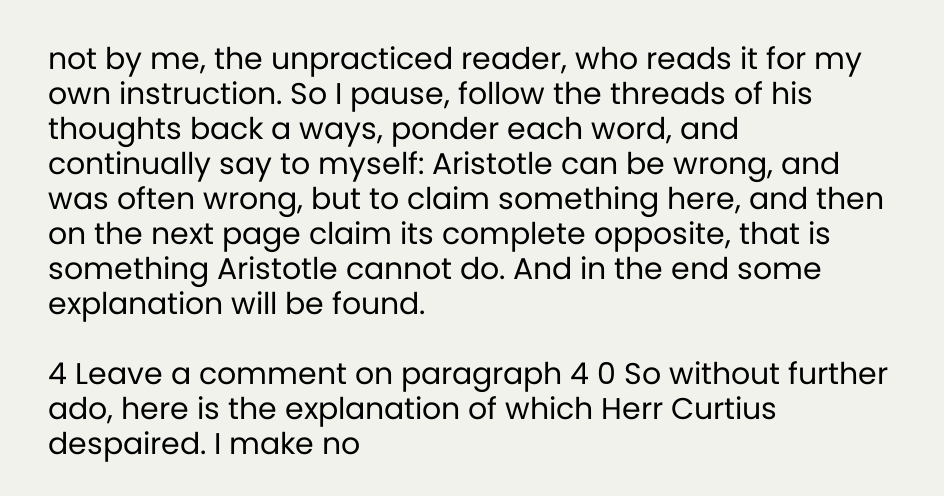not by me, the unpracticed reader, who reads it for my own instruction. So I pause, follow the threads of his thoughts back a ways, ponder each word, and continually say to myself: Aristotle can be wrong, and was often wrong, but to claim something here, and then on the next page claim its complete opposite, that is something Aristotle cannot do. And in the end some explanation will be found.

4 Leave a comment on paragraph 4 0 So without further ado, here is the explanation of which Herr Curtius despaired. I make no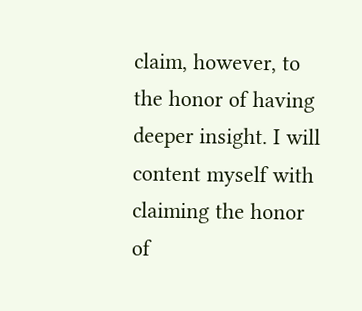claim, however, to the honor of having deeper insight. I will content myself with claiming the honor of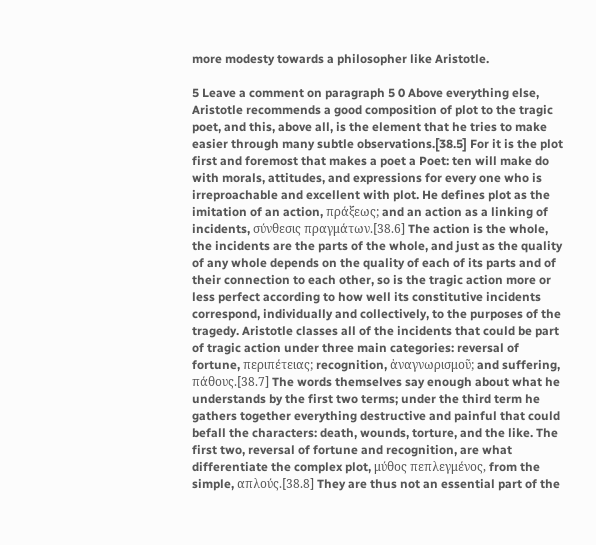more modesty towards a philosopher like Aristotle.

5 Leave a comment on paragraph 5 0 Above everything else, Aristotle recommends a good composition of plot to the tragic poet, and this, above all, is the element that he tries to make easier through many subtle observations.[38.5] For it is the plot first and foremost that makes a poet a Poet: ten will make do with morals, attitudes, and expressions for every one who is irreproachable and excellent with plot. He defines plot as the imitation of an action, πράξεως; and an action as a linking of incidents, σύνθεσις πραγμάτων.[38.6] The action is the whole, the incidents are the parts of the whole, and just as the quality of any whole depends on the quality of each of its parts and of their connection to each other, so is the tragic action more or less perfect according to how well its constitutive incidents correspond, individually and collectively, to the purposes of the tragedy. Aristotle classes all of the incidents that could be part of tragic action under three main categories: reversal of fortune, περιπέτειας; recognition, ἀναγνωρισμοῦ; and suffering, πάθους.[38.7] The words themselves say enough about what he understands by the first two terms; under the third term he gathers together everything destructive and painful that could befall the characters: death, wounds, torture, and the like. The first two, reversal of fortune and recognition, are what differentiate the complex plot, μύθος πεπλεγμένος, from the simple, απλούς.[38.8] They are thus not an essential part of the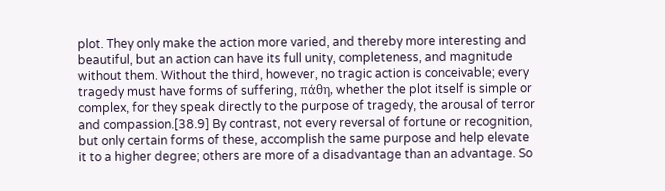plot. They only make the action more varied, and thereby more interesting and beautiful, but an action can have its full unity, completeness, and magnitude without them. Without the third, however, no tragic action is conceivable; every tragedy must have forms of suffering, πάθη, whether the plot itself is simple or complex, for they speak directly to the purpose of tragedy, the arousal of terror and compassion.[38.9] By contrast, not every reversal of fortune or recognition, but only certain forms of these, accomplish the same purpose and help elevate it to a higher degree; others are more of a disadvantage than an advantage. So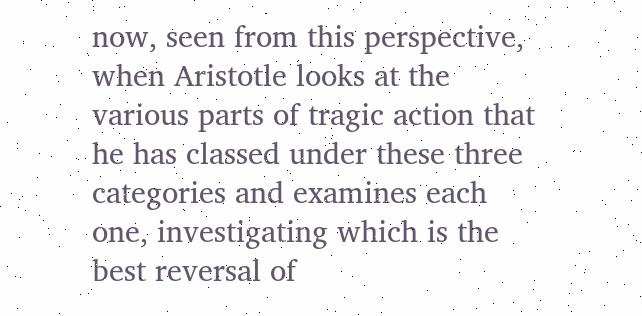now, seen from this perspective, when Aristotle looks at the various parts of tragic action that he has classed under these three categories and examines each one, investigating which is the best reversal of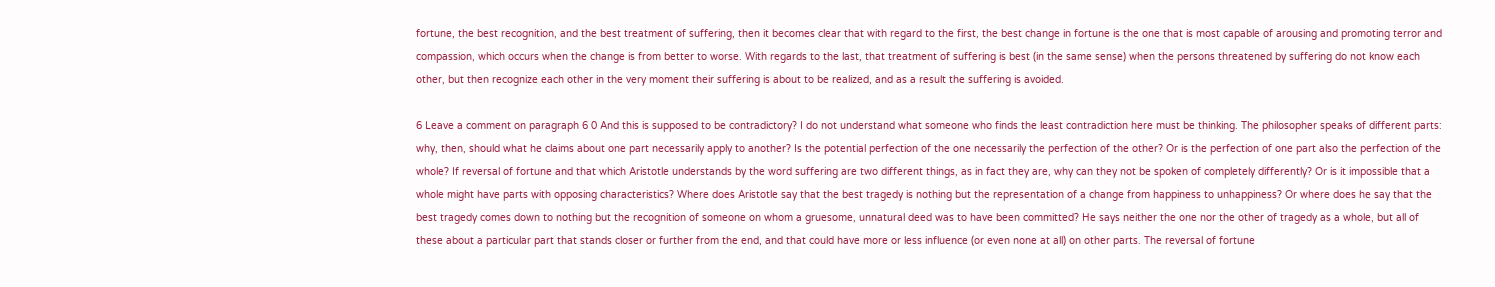fortune, the best recognition, and the best treatment of suffering, then it becomes clear that with regard to the first, the best change in fortune is the one that is most capable of arousing and promoting terror and compassion, which occurs when the change is from better to worse. With regards to the last, that treatment of suffering is best (in the same sense) when the persons threatened by suffering do not know each other, but then recognize each other in the very moment their suffering is about to be realized, and as a result the suffering is avoided.

6 Leave a comment on paragraph 6 0 And this is supposed to be contradictory? I do not understand what someone who finds the least contradiction here must be thinking. The philosopher speaks of different parts: why, then, should what he claims about one part necessarily apply to another? Is the potential perfection of the one necessarily the perfection of the other? Or is the perfection of one part also the perfection of the whole? If reversal of fortune and that which Aristotle understands by the word suffering are two different things, as in fact they are, why can they not be spoken of completely differently? Or is it impossible that a whole might have parts with opposing characteristics? Where does Aristotle say that the best tragedy is nothing but the representation of a change from happiness to unhappiness? Or where does he say that the best tragedy comes down to nothing but the recognition of someone on whom a gruesome, unnatural deed was to have been committed? He says neither the one nor the other of tragedy as a whole, but all of these about a particular part that stands closer or further from the end, and that could have more or less influence (or even none at all) on other parts. The reversal of fortune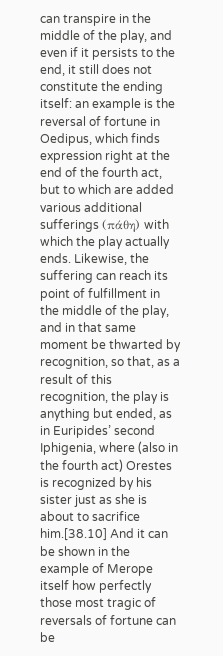can transpire in the middle of the play, and even if it persists to the end, it still does not constitute the ending itself: an example is the reversal of fortune in Oedipus, which finds expression right at the end of the fourth act, but to which are added various additional sufferings (πάθη) with which the play actually ends. Likewise, the suffering can reach its point of fulfillment in the middle of the play, and in that same moment be thwarted by recognition, so that, as a result of this recognition, the play is anything but ended, as in Euripides’ second Iphigenia, where (also in the fourth act) Orestes is recognized by his sister just as she is about to sacrifice him.[38.10] And it can be shown in the example of Merope itself how perfectly those most tragic of reversals of fortune can be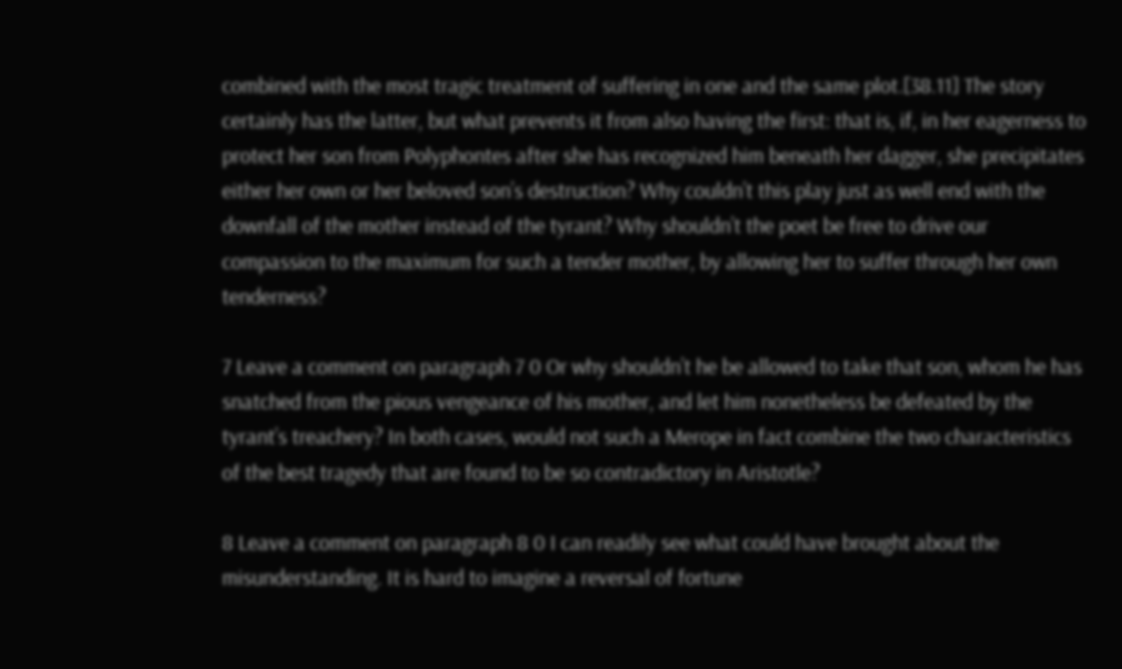combined with the most tragic treatment of suffering in one and the same plot.[38.11] The story certainly has the latter, but what prevents it from also having the first: that is, if, in her eagerness to protect her son from Polyphontes after she has recognized him beneath her dagger, she precipitates either her own or her beloved son’s destruction? Why couldn’t this play just as well end with the downfall of the mother instead of the tyrant? Why shouldn’t the poet be free to drive our compassion to the maximum for such a tender mother, by allowing her to suffer through her own tenderness?

7 Leave a comment on paragraph 7 0 Or why shouldn’t he be allowed to take that son, whom he has snatched from the pious vengeance of his mother, and let him nonetheless be defeated by the tyrant’s treachery? In both cases, would not such a Merope in fact combine the two characteristics of the best tragedy that are found to be so contradictory in Aristotle?

8 Leave a comment on paragraph 8 0 I can readily see what could have brought about the misunderstanding. It is hard to imagine a reversal of fortune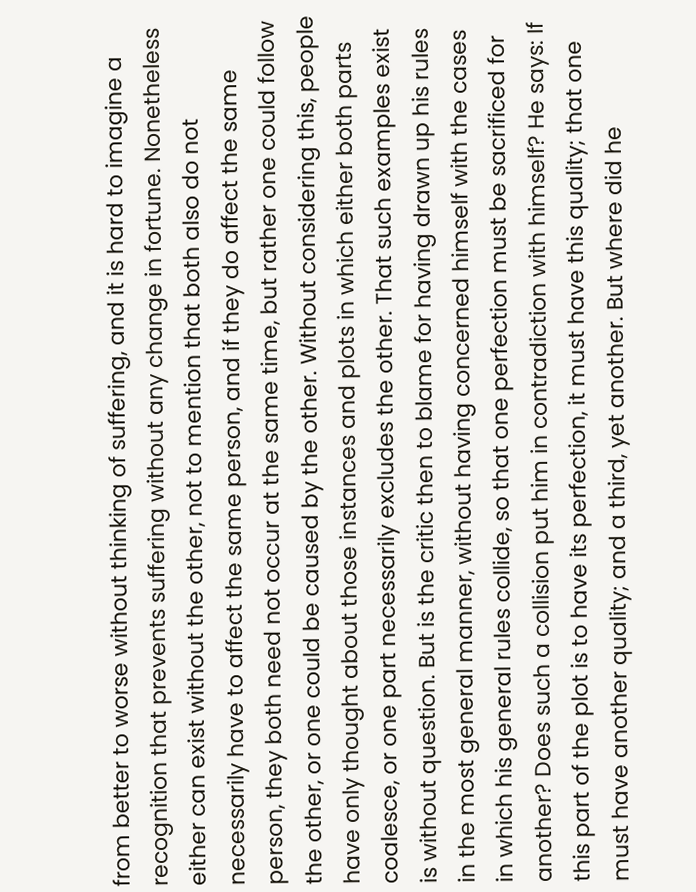from better to worse without thinking of suffering, and it is hard to imagine a recognition that prevents suffering without any change in fortune. Nonetheless either can exist without the other, not to mention that both also do not necessarily have to affect the same person, and if they do affect the same person, they both need not occur at the same time, but rather one could follow the other, or one could be caused by the other. Without considering this, people have only thought about those instances and plots in which either both parts coalesce, or one part necessarily excludes the other. That such examples exist is without question. But is the critic then to blame for having drawn up his rules in the most general manner, without having concerned himself with the cases in which his general rules collide, so that one perfection must be sacrificed for another? Does such a collision put him in contradiction with himself? He says: If this part of the plot is to have its perfection, it must have this quality; that one must have another quality; and a third, yet another. But where did he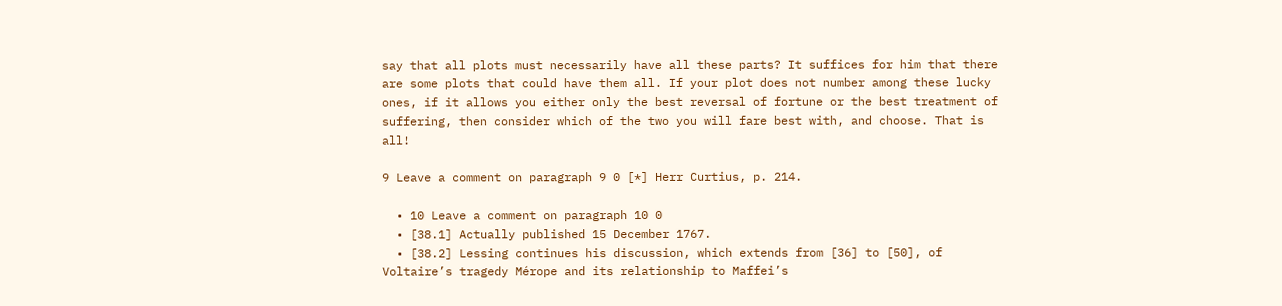say that all plots must necessarily have all these parts? It suffices for him that there are some plots that could have them all. If your plot does not number among these lucky ones, if it allows you either only the best reversal of fortune or the best treatment of suffering, then consider which of the two you will fare best with, and choose. That is all!

9 Leave a comment on paragraph 9 0 [*] Herr Curtius, p. 214.

  • 10 Leave a comment on paragraph 10 0
  • [38.1] Actually published 15 December 1767.
  • [38.2] Lessing continues his discussion, which extends from [36] to [50], of Voltaire’s tragedy Mérope and its relationship to Maffei’s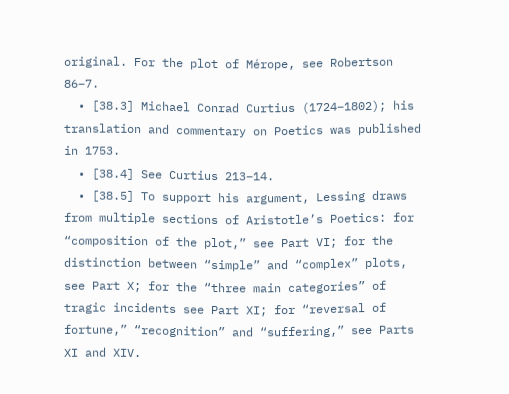original. For the plot of Mérope, see Robertson 86–7.
  • [38.3] Michael Conrad Curtius (1724–1802); his translation and commentary on Poetics was published in 1753.
  • [38.4] See Curtius 213–14.
  • [38.5] To support his argument, Lessing draws from multiple sections of Aristotle’s Poetics: for “composition of the plot,” see Part VI; for the distinction between “simple” and “complex” plots, see Part X; for the “three main categories” of tragic incidents see Part XI; for “reversal of fortune,” “recognition” and “suffering,” see Parts XI and XIV.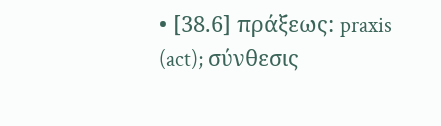• [38.6] πράξεως: praxis (act); σύνθεσις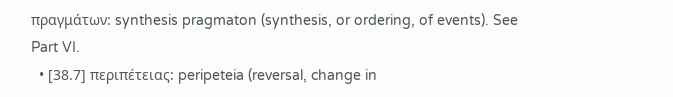πραγμάτων: synthesis pragmaton (synthesis, or ordering, of events). See Part VI.
  • [38.7] περιπέτειας: peripeteia (reversal, change in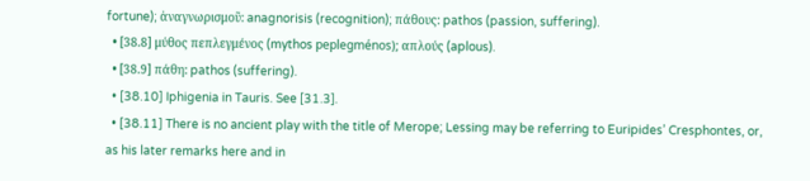fortune); ἀναγνωρισμοῦ: anagnorisis (recognition); πάθους: pathos (passion, suffering).
  • [38.8] μύθος πεπλεγμένος (mythos peplegménos); απλούς (aplous).
  • [38.9] πάθη: pathos (suffering).
  • [38.10] Iphigenia in Tauris. See [31.3].
  • [38.11] There is no ancient play with the title of Merope; Lessing may be referring to Euripides’ Cresphontes, or, as his later remarks here and in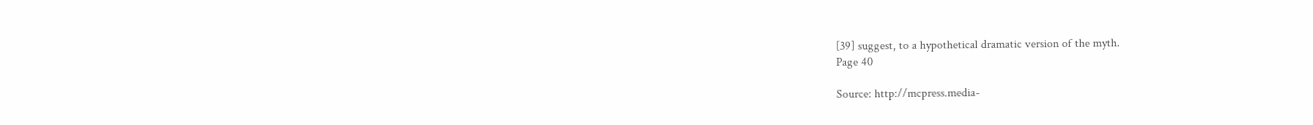[39] suggest, to a hypothetical dramatic version of the myth.
Page 40

Source: http://mcpress.media-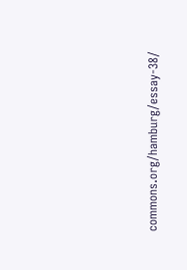commons.org/hamburg/essay-38/